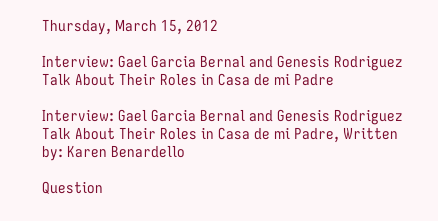Thursday, March 15, 2012

Interview: Gael Garcia Bernal and Genesis Rodriguez Talk About Their Roles in Casa de mi Padre

Interview: Gael Garcia Bernal and Genesis Rodriguez Talk About Their Roles in Casa de mi Padre, Written by: Karen Benardello

Question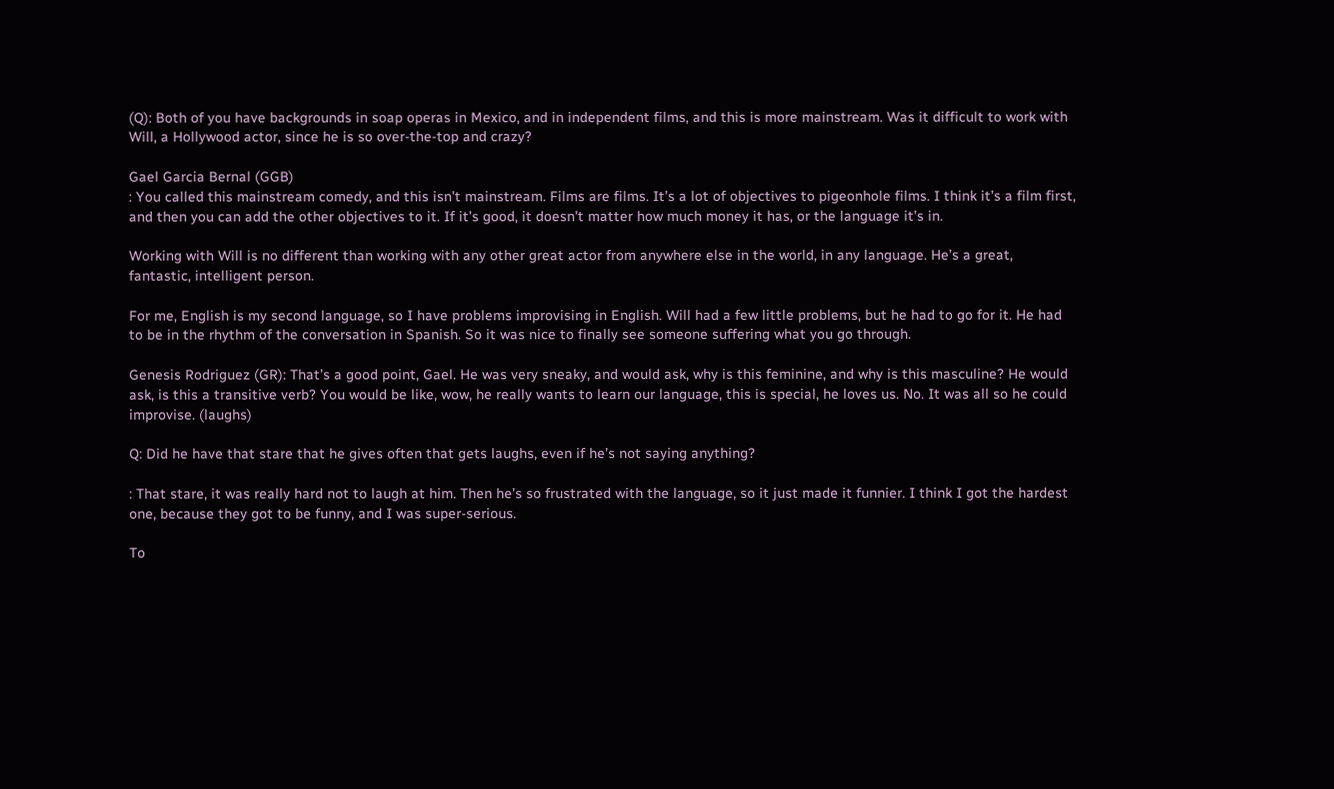(Q): Both of you have backgrounds in soap operas in Mexico, and in independent films, and this is more mainstream. Was it difficult to work with Will, a Hollywood actor, since he is so over-the-top and crazy?

Gael Garcia Bernal (GGB)
: You called this mainstream comedy, and this isn’t mainstream. Films are films. It’s a lot of objectives to pigeonhole films. I think it’s a film first, and then you can add the other objectives to it. If it’s good, it doesn’t matter how much money it has, or the language it’s in.

Working with Will is no different than working with any other great actor from anywhere else in the world, in any language. He’s a great, fantastic, intelligent person.

For me, English is my second language, so I have problems improvising in English. Will had a few little problems, but he had to go for it. He had to be in the rhythm of the conversation in Spanish. So it was nice to finally see someone suffering what you go through.

Genesis Rodriguez (GR): That’s a good point, Gael. He was very sneaky, and would ask, why is this feminine, and why is this masculine? He would ask, is this a transitive verb? You would be like, wow, he really wants to learn our language, this is special, he loves us. No. It was all so he could improvise. (laughs)

Q: Did he have that stare that he gives often that gets laughs, even if he’s not saying anything?

: That stare, it was really hard not to laugh at him. Then he’s so frustrated with the language, so it just made it funnier. I think I got the hardest one, because they got to be funny, and I was super-serious.

To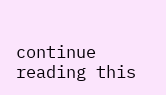continue reading this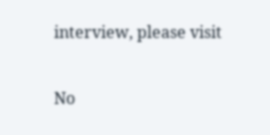interview, please visit

No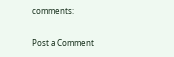comments:

Post a Comment